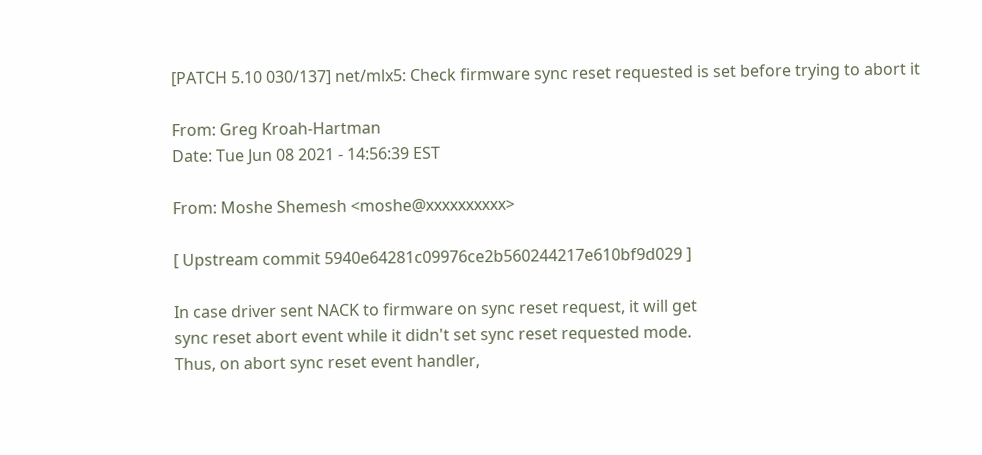[PATCH 5.10 030/137] net/mlx5: Check firmware sync reset requested is set before trying to abort it

From: Greg Kroah-Hartman
Date: Tue Jun 08 2021 - 14:56:39 EST

From: Moshe Shemesh <moshe@xxxxxxxxxx>

[ Upstream commit 5940e64281c09976ce2b560244217e610bf9d029 ]

In case driver sent NACK to firmware on sync reset request, it will get
sync reset abort event while it didn't set sync reset requested mode.
Thus, on abort sync reset event handler,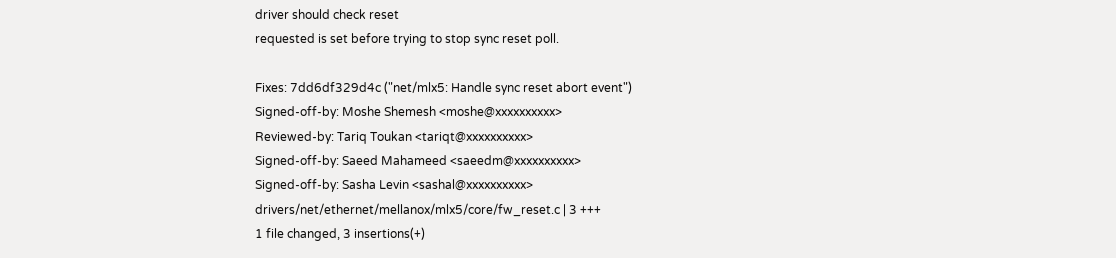driver should check reset
requested is set before trying to stop sync reset poll.

Fixes: 7dd6df329d4c ("net/mlx5: Handle sync reset abort event")
Signed-off-by: Moshe Shemesh <moshe@xxxxxxxxxx>
Reviewed-by: Tariq Toukan <tariqt@xxxxxxxxxx>
Signed-off-by: Saeed Mahameed <saeedm@xxxxxxxxxx>
Signed-off-by: Sasha Levin <sashal@xxxxxxxxxx>
drivers/net/ethernet/mellanox/mlx5/core/fw_reset.c | 3 +++
1 file changed, 3 insertions(+)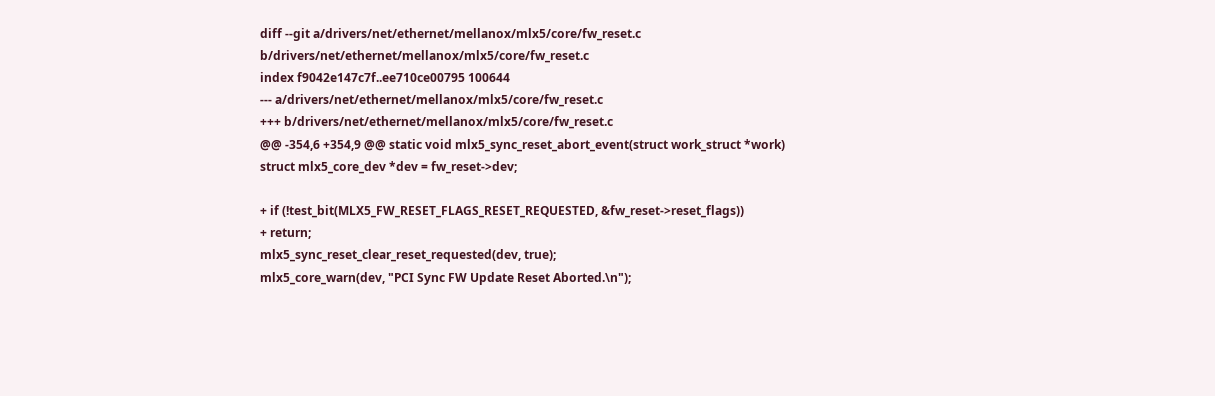diff --git a/drivers/net/ethernet/mellanox/mlx5/core/fw_reset.c b/drivers/net/ethernet/mellanox/mlx5/core/fw_reset.c
index f9042e147c7f..ee710ce00795 100644
--- a/drivers/net/ethernet/mellanox/mlx5/core/fw_reset.c
+++ b/drivers/net/ethernet/mellanox/mlx5/core/fw_reset.c
@@ -354,6 +354,9 @@ static void mlx5_sync_reset_abort_event(struct work_struct *work)
struct mlx5_core_dev *dev = fw_reset->dev;

+ if (!test_bit(MLX5_FW_RESET_FLAGS_RESET_REQUESTED, &fw_reset->reset_flags))
+ return;
mlx5_sync_reset_clear_reset_requested(dev, true);
mlx5_core_warn(dev, "PCI Sync FW Update Reset Aborted.\n");